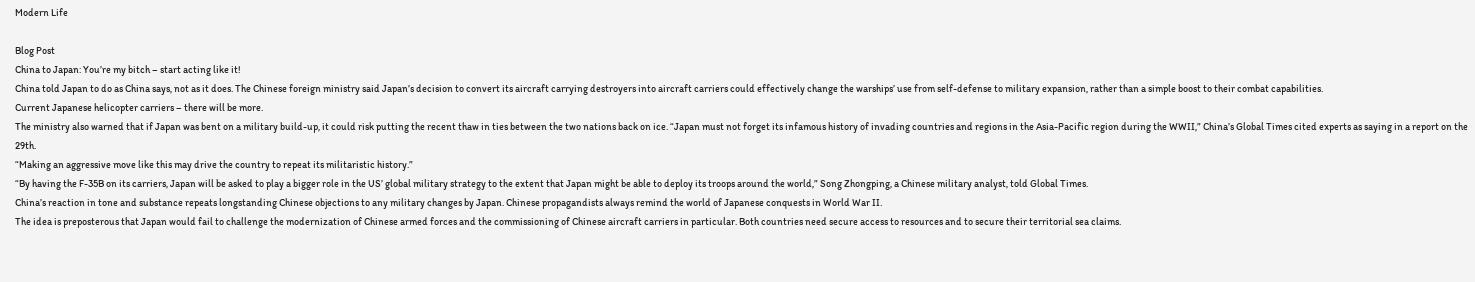Modern Life

Blog Post
China to Japan: You’re my bitch – start acting like it!
China told Japan to do as China says, not as it does. The Chinese foreign ministry said Japan’s decision to convert its aircraft carrying destroyers into aircraft carriers could effectively change the warships’ use from self-defense to military expansion, rather than a simple boost to their combat capabilities.
Current Japanese helicopter carriers – there will be more.
The ministry also warned that if Japan was bent on a military build-up, it could risk putting the recent thaw in ties between the two nations back on ice. “Japan must not forget its infamous history of invading countries and regions in the Asia-Pacific region during the WWII,” China’s Global Times cited experts as saying in a report on the 29th.
“Making an aggressive move like this may drive the country to repeat its militaristic history.”
“By having the F-35B on its carriers, Japan will be asked to play a bigger role in the US’ global military strategy to the extent that Japan might be able to deploy its troops around the world,” Song Zhongping, a Chinese military analyst, told Global Times.
China’s reaction in tone and substance repeats longstanding Chinese objections to any military changes by Japan. Chinese propagandists always remind the world of Japanese conquests in World War II.
The idea is preposterous that Japan would fail to challenge the modernization of Chinese armed forces and the commissioning of Chinese aircraft carriers in particular. Both countries need secure access to resources and to secure their territorial sea claims.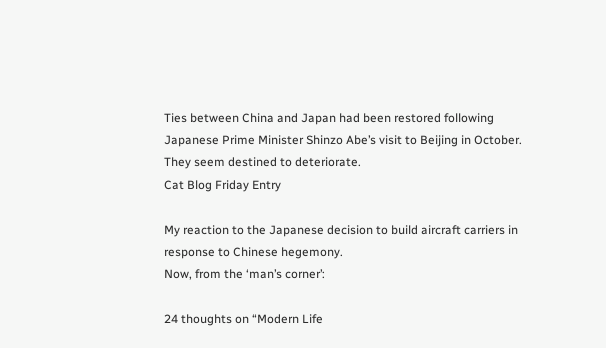Ties between China and Japan had been restored following Japanese Prime Minister Shinzo Abe’s visit to Beijing in October. They seem destined to deteriorate.
Cat Blog Friday Entry

My reaction to the Japanese decision to build aircraft carriers in response to Chinese hegemony.
Now, from the ‘man’s corner’:

24 thoughts on “Modern Life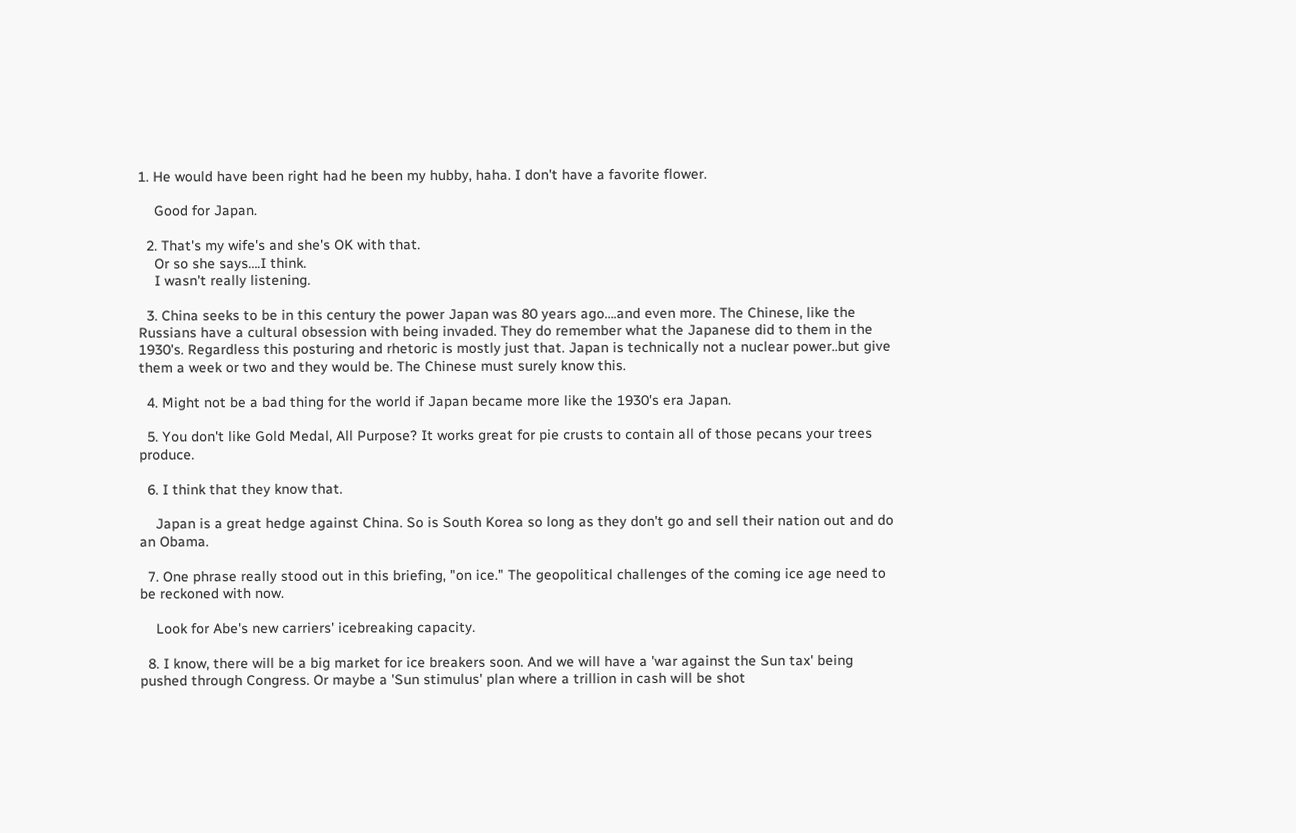1. He would have been right had he been my hubby, haha. I don't have a favorite flower.

    Good for Japan.

  2. That's my wife's and she's OK with that.
    Or so she says….I think.
    I wasn't really listening.

  3. China seeks to be in this century the power Japan was 80 years ago….and even more. The Chinese, like the Russians have a cultural obsession with being invaded. They do remember what the Japanese did to them in the 1930's. Regardless this posturing and rhetoric is mostly just that. Japan is technically not a nuclear power..but give them a week or two and they would be. The Chinese must surely know this.

  4. Might not be a bad thing for the world if Japan became more like the 1930's era Japan.

  5. You don't like Gold Medal, All Purpose? It works great for pie crusts to contain all of those pecans your trees produce.

  6. I think that they know that.

    Japan is a great hedge against China. So is South Korea so long as they don't go and sell their nation out and do an Obama.

  7. One phrase really stood out in this briefing, "on ice." The geopolitical challenges of the coming ice age need to be reckoned with now.

    Look for Abe's new carriers' icebreaking capacity.

  8. I know, there will be a big market for ice breakers soon. And we will have a 'war against the Sun tax' being pushed through Congress. Or maybe a 'Sun stimulus' plan where a trillion in cash will be shot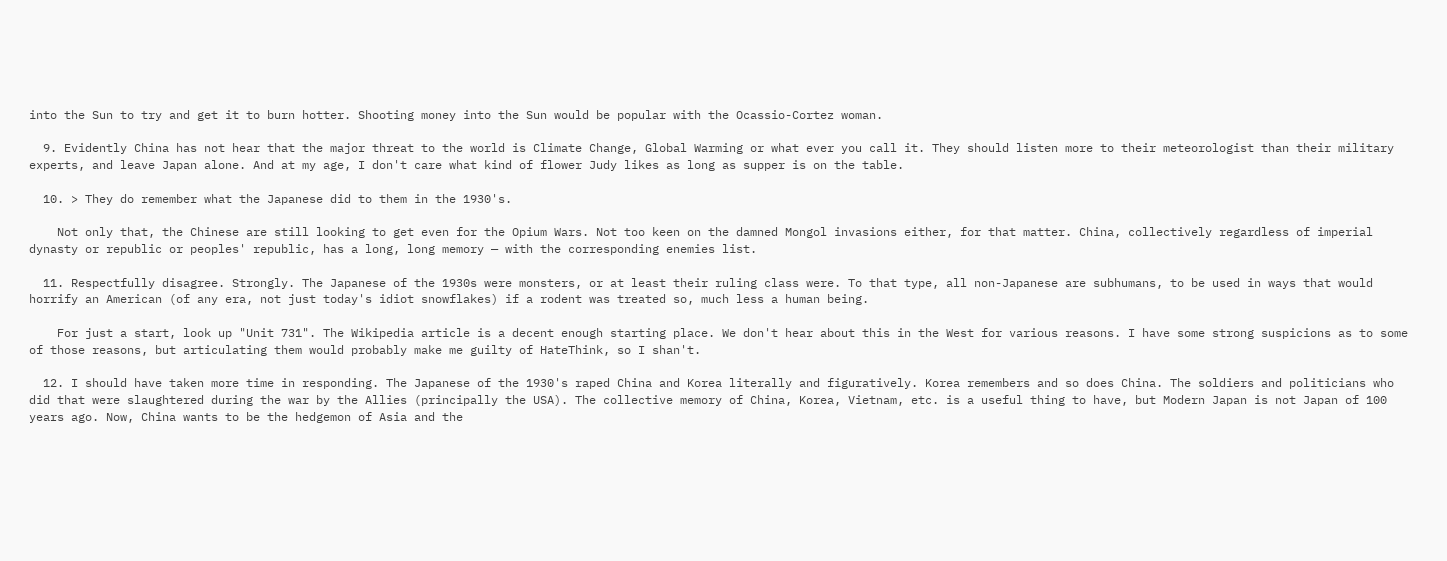into the Sun to try and get it to burn hotter. Shooting money into the Sun would be popular with the Ocassio-Cortez woman.

  9. Evidently China has not hear that the major threat to the world is Climate Change, Global Warming or what ever you call it. They should listen more to their meteorologist than their military experts, and leave Japan alone. And at my age, I don't care what kind of flower Judy likes as long as supper is on the table.

  10. > They do remember what the Japanese did to them in the 1930's.

    Not only that, the Chinese are still looking to get even for the Opium Wars. Not too keen on the damned Mongol invasions either, for that matter. China, collectively regardless of imperial dynasty or republic or peoples' republic, has a long, long memory — with the corresponding enemies list.

  11. Respectfully disagree. Strongly. The Japanese of the 1930s were monsters, or at least their ruling class were. To that type, all non-Japanese are subhumans, to be used in ways that would horrify an American (of any era, not just today's idiot snowflakes) if a rodent was treated so, much less a human being.

    For just a start, look up "Unit 731". The Wikipedia article is a decent enough starting place. We don't hear about this in the West for various reasons. I have some strong suspicions as to some of those reasons, but articulating them would probably make me guilty of HateThink, so I shan't.

  12. I should have taken more time in responding. The Japanese of the 1930's raped China and Korea literally and figuratively. Korea remembers and so does China. The soldiers and politicians who did that were slaughtered during the war by the Allies (principally the USA). The collective memory of China, Korea, Vietnam, etc. is a useful thing to have, but Modern Japan is not Japan of 100 years ago. Now, China wants to be the hedgemon of Asia and the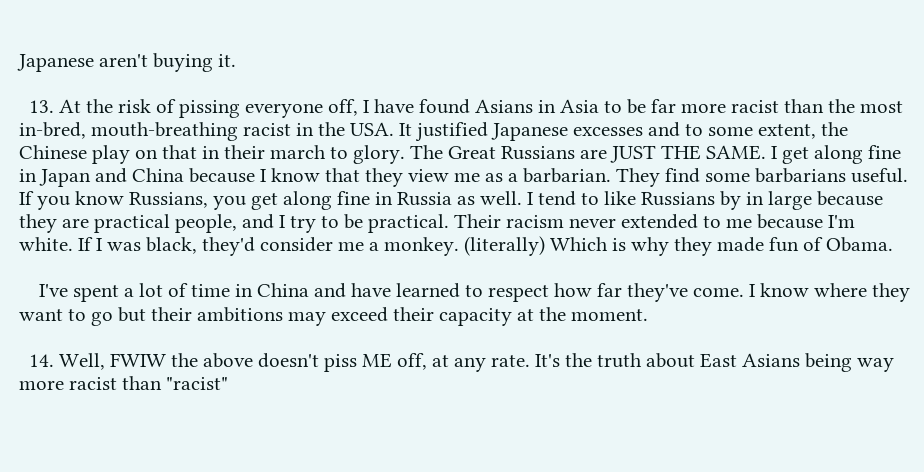Japanese aren't buying it.

  13. At the risk of pissing everyone off, I have found Asians in Asia to be far more racist than the most in-bred, mouth-breathing racist in the USA. It justified Japanese excesses and to some extent, the Chinese play on that in their march to glory. The Great Russians are JUST THE SAME. I get along fine in Japan and China because I know that they view me as a barbarian. They find some barbarians useful. If you know Russians, you get along fine in Russia as well. I tend to like Russians by in large because they are practical people, and I try to be practical. Their racism never extended to me because I'm white. If I was black, they'd consider me a monkey. (literally) Which is why they made fun of Obama.

    I've spent a lot of time in China and have learned to respect how far they've come. I know where they want to go but their ambitions may exceed their capacity at the moment.

  14. Well, FWIW the above doesn't piss ME off, at any rate. It's the truth about East Asians being way more racist than "racist"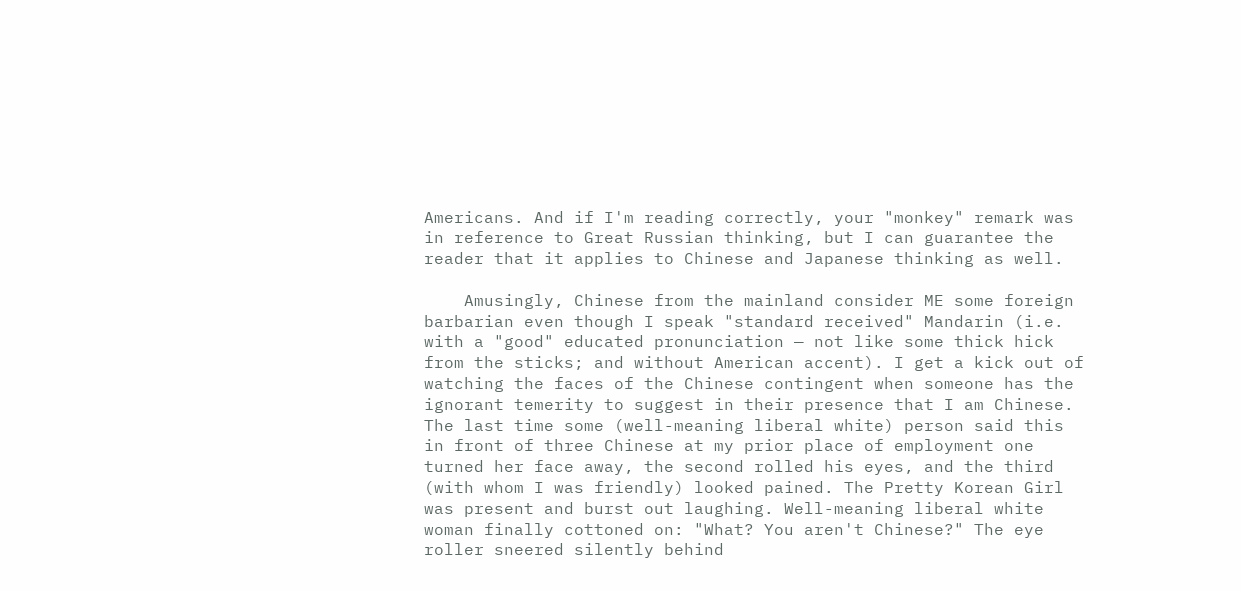Americans. And if I'm reading correctly, your "monkey" remark was in reference to Great Russian thinking, but I can guarantee the reader that it applies to Chinese and Japanese thinking as well.

    Amusingly, Chinese from the mainland consider ME some foreign barbarian even though I speak "standard received" Mandarin (i.e. with a "good" educated pronunciation — not like some thick hick from the sticks; and without American accent). I get a kick out of watching the faces of the Chinese contingent when someone has the ignorant temerity to suggest in their presence that I am Chinese. The last time some (well-meaning liberal white) person said this in front of three Chinese at my prior place of employment one turned her face away, the second rolled his eyes, and the third (with whom I was friendly) looked pained. The Pretty Korean Girl was present and burst out laughing. Well-meaning liberal white woman finally cottoned on: "What? You aren't Chinese?" The eye roller sneered silently behind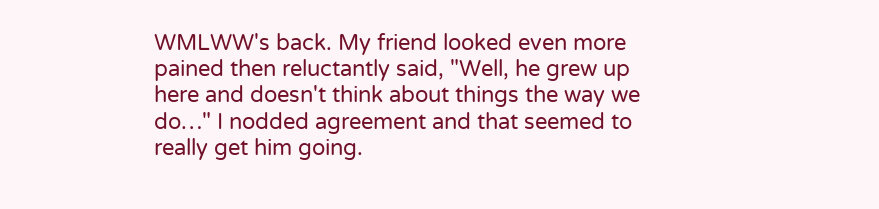WMLWW's back. My friend looked even more pained then reluctantly said, "Well, he grew up here and doesn't think about things the way we do…" I nodded agreement and that seemed to really get him going.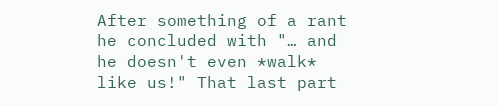After something of a rant he concluded with "… and he doesn't even *walk* like us!" That last part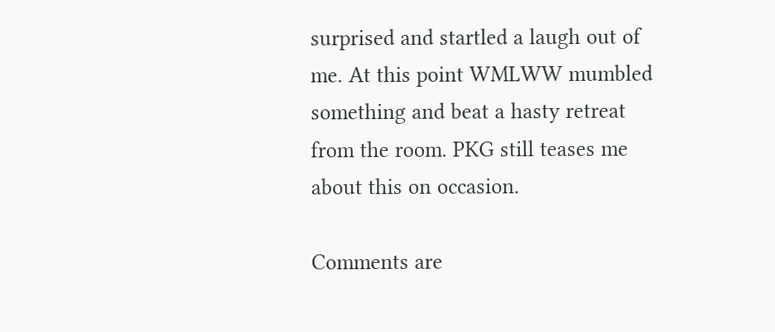surprised and startled a laugh out of me. At this point WMLWW mumbled something and beat a hasty retreat from the room. PKG still teases me about this on occasion.

Comments are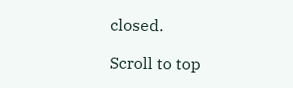closed.

Scroll to top